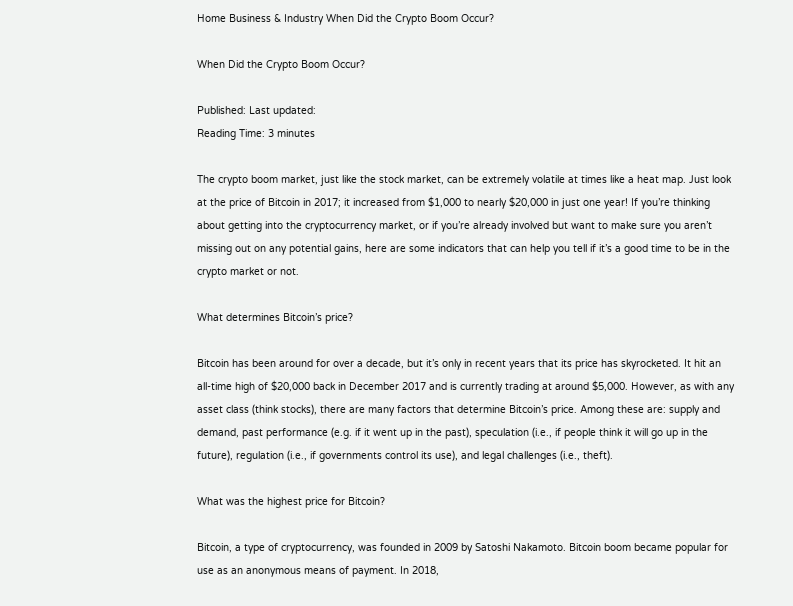Home Business & Industry When Did the Crypto Boom Occur?

When Did the Crypto Boom Occur?

Published: Last updated:
Reading Time: 3 minutes

The crypto boom market, just like the stock market, can be extremely volatile at times like a heat map. Just look at the price of Bitcoin in 2017; it increased from $1,000 to nearly $20,000 in just one year! If you’re thinking about getting into the cryptocurrency market, or if you’re already involved but want to make sure you aren’t missing out on any potential gains, here are some indicators that can help you tell if it’s a good time to be in the crypto market or not.

What determines Bitcoin’s price?

Bitcoin has been around for over a decade, but it’s only in recent years that its price has skyrocketed. It hit an all-time high of $20,000 back in December 2017 and is currently trading at around $5,000. However, as with any asset class (think stocks), there are many factors that determine Bitcoin’s price. Among these are: supply and demand, past performance (e.g. if it went up in the past), speculation (i.e., if people think it will go up in the future), regulation (i.e., if governments control its use), and legal challenges (i.e., theft).

What was the highest price for Bitcoin?

Bitcoin, a type of cryptocurrency, was founded in 2009 by Satoshi Nakamoto. Bitcoin boom became popular for use as an anonymous means of payment. In 2018,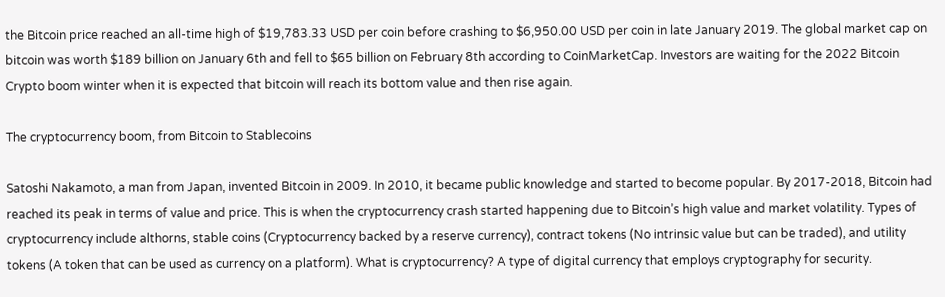the Bitcoin price reached an all-time high of $19,783.33 USD per coin before crashing to $6,950.00 USD per coin in late January 2019. The global market cap on bitcoin was worth $189 billion on January 6th and fell to $65 billion on February 8th according to CoinMarketCap. Investors are waiting for the 2022 Bitcoin Crypto boom winter when it is expected that bitcoin will reach its bottom value and then rise again.

The cryptocurrency boom, from Bitcoin to Stablecoins

Satoshi Nakamoto, a man from Japan, invented Bitcoin in 2009. In 2010, it became public knowledge and started to become popular. By 2017-2018, Bitcoin had reached its peak in terms of value and price. This is when the cryptocurrency crash started happening due to Bitcoin’s high value and market volatility. Types of cryptocurrency include althorns, stable coins (Cryptocurrency backed by a reserve currency), contract tokens (No intrinsic value but can be traded), and utility tokens (A token that can be used as currency on a platform). What is cryptocurrency? A type of digital currency that employs cryptography for security.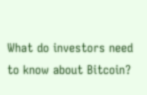What do investors need to know about Bitcoin?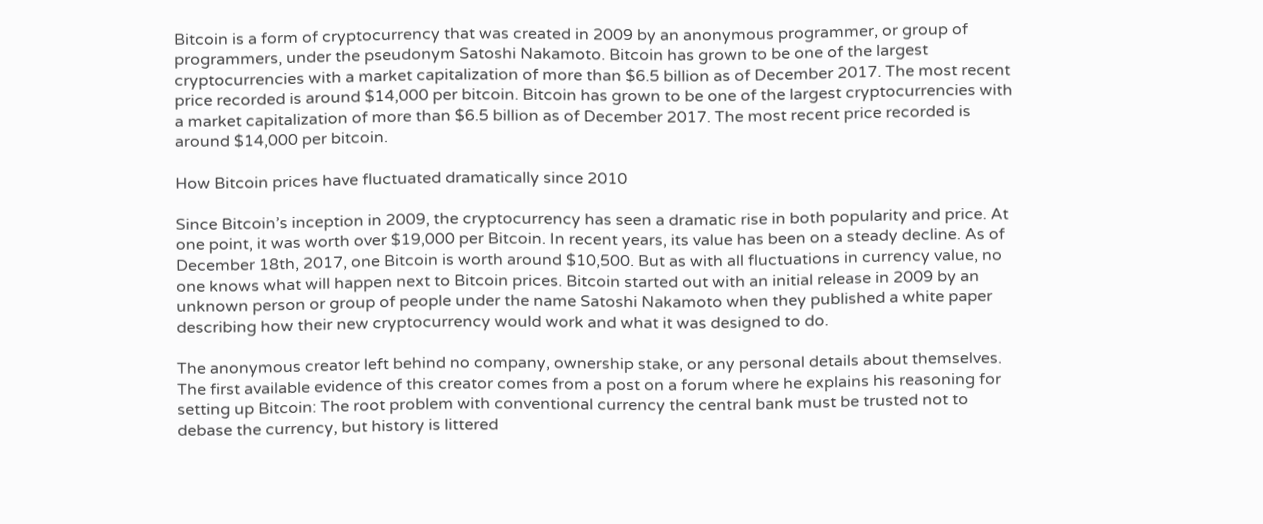Bitcoin is a form of cryptocurrency that was created in 2009 by an anonymous programmer, or group of programmers, under the pseudonym Satoshi Nakamoto. Bitcoin has grown to be one of the largest cryptocurrencies with a market capitalization of more than $6.5 billion as of December 2017. The most recent price recorded is around $14,000 per bitcoin. Bitcoin has grown to be one of the largest cryptocurrencies with a market capitalization of more than $6.5 billion as of December 2017. The most recent price recorded is around $14,000 per bitcoin.

How Bitcoin prices have fluctuated dramatically since 2010

Since Bitcoin’s inception in 2009, the cryptocurrency has seen a dramatic rise in both popularity and price. At one point, it was worth over $19,000 per Bitcoin. In recent years, its value has been on a steady decline. As of December 18th, 2017, one Bitcoin is worth around $10,500. But as with all fluctuations in currency value, no one knows what will happen next to Bitcoin prices. Bitcoin started out with an initial release in 2009 by an unknown person or group of people under the name Satoshi Nakamoto when they published a white paper describing how their new cryptocurrency would work and what it was designed to do.

The anonymous creator left behind no company, ownership stake, or any personal details about themselves. The first available evidence of this creator comes from a post on a forum where he explains his reasoning for setting up Bitcoin: The root problem with conventional currency the central bank must be trusted not to debase the currency, but history is littered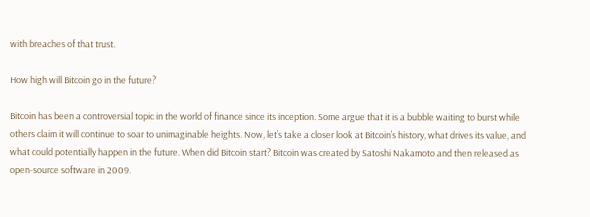with breaches of that trust.

How high will Bitcoin go in the future?

Bitcoin has been a controversial topic in the world of finance since its inception. Some argue that it is a bubble waiting to burst while others claim it will continue to soar to unimaginable heights. Now, let’s take a closer look at Bitcoin’s history, what drives its value, and what could potentially happen in the future. When did Bitcoin start? Bitcoin was created by Satoshi Nakamoto and then released as open-source software in 2009.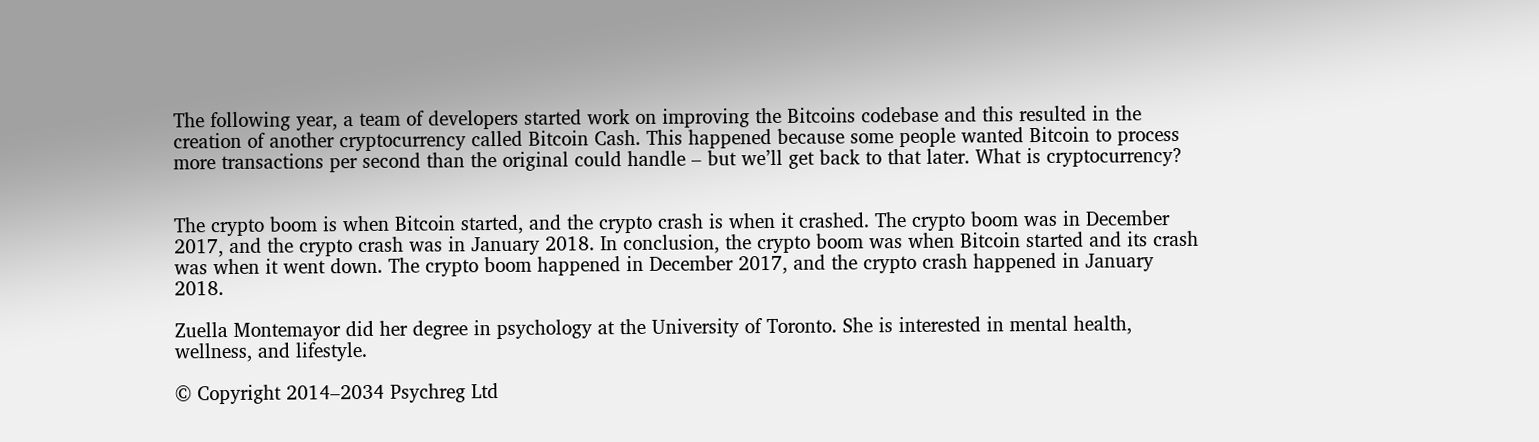The following year, a team of developers started work on improving the Bitcoins codebase and this resulted in the creation of another cryptocurrency called Bitcoin Cash. This happened because some people wanted Bitcoin to process more transactions per second than the original could handle – but we’ll get back to that later. What is cryptocurrency?


The crypto boom is when Bitcoin started, and the crypto crash is when it crashed. The crypto boom was in December 2017, and the crypto crash was in January 2018. In conclusion, the crypto boom was when Bitcoin started and its crash was when it went down. The crypto boom happened in December 2017, and the crypto crash happened in January 2018.

Zuella Montemayor did her degree in psychology at the University of Toronto. She is interested in mental health, wellness, and lifestyle.

© Copyright 2014–2034 Psychreg Ltd